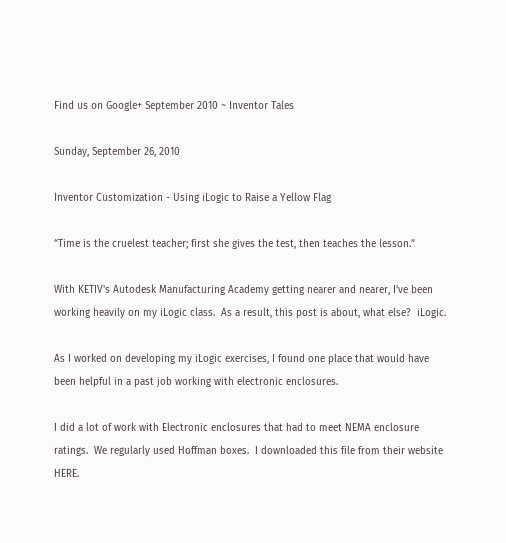Find us on Google+ September 2010 ~ Inventor Tales

Sunday, September 26, 2010

Inventor Customization - Using iLogic to Raise a Yellow Flag

“Time is the cruelest teacher; first she gives the test, then teaches the lesson.”

With KETIV's Autodesk Manufacturing Academy getting nearer and nearer, I've been working heavily on my iLogic class.  As a result, this post is about, what else?  iLogic.

As I worked on developing my iLogic exercises, I found one place that would have been helpful in a past job working with electronic enclosures.

I did a lot of work with Electronic enclosures that had to meet NEMA enclosure ratings.  We regularly used Hoffman boxes.  I downloaded this file from their website HERE.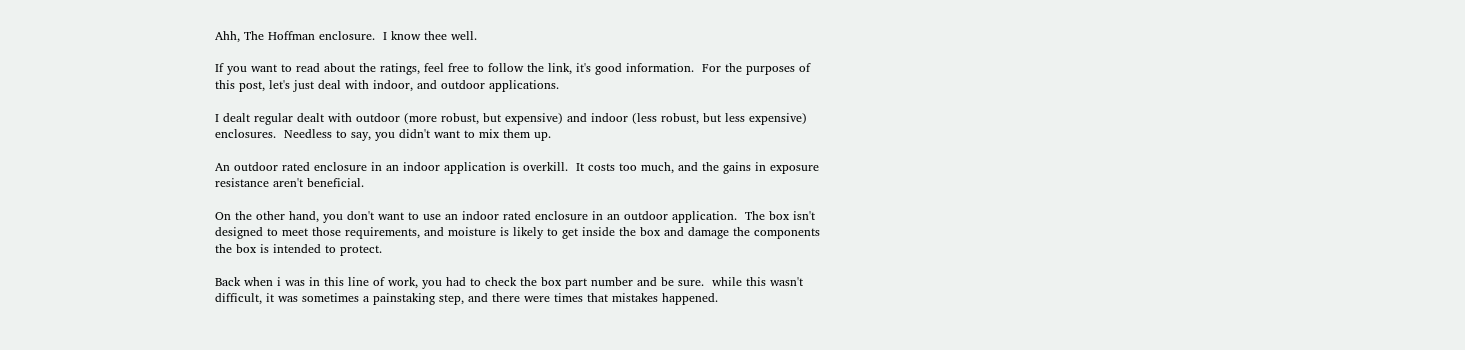Ahh, The Hoffman enclosure.  I know thee well.

If you want to read about the ratings, feel free to follow the link, it's good information.  For the purposes of this post, let's just deal with indoor, and outdoor applications.

I dealt regular dealt with outdoor (more robust, but expensive) and indoor (less robust, but less expensive) enclosures.  Needless to say, you didn't want to mix them up.

An outdoor rated enclosure in an indoor application is overkill.  It costs too much, and the gains in exposure resistance aren't beneficial.

On the other hand, you don't want to use an indoor rated enclosure in an outdoor application.  The box isn't designed to meet those requirements, and moisture is likely to get inside the box and damage the components the box is intended to protect.

Back when i was in this line of work, you had to check the box part number and be sure.  while this wasn't difficult, it was sometimes a painstaking step, and there were times that mistakes happened.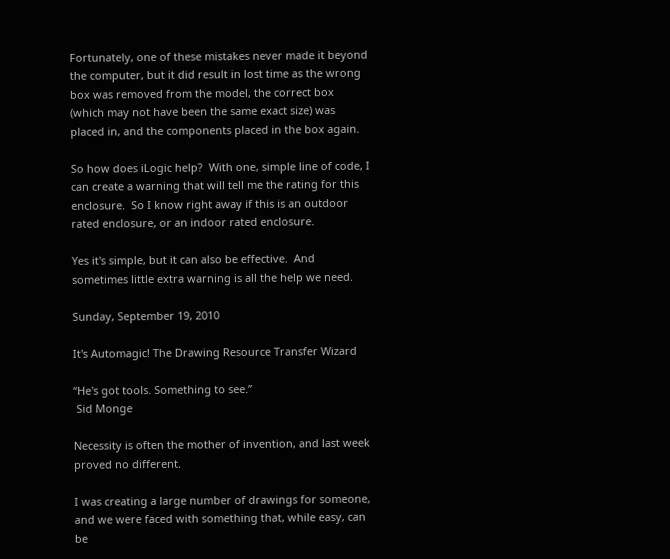Fortunately, one of these mistakes never made it beyond the computer, but it did result in lost time as the wrong box was removed from the model, the correct box (which may not have been the same exact size) was placed in, and the components placed in the box again.

So how does iLogic help?  With one, simple line of code, I can create a warning that will tell me the rating for this enclosure.  So I know right away if this is an outdoor rated enclosure, or an indoor rated enclosure.

Yes it's simple, but it can also be effective.  And sometimes little extra warning is all the help we need.

Sunday, September 19, 2010

It's Automagic! The Drawing Resource Transfer Wizard

“He's got tools. Something to see.”
 Sid Monge

Necessity is often the mother of invention, and last week proved no different.

I was creating a large number of drawings for someone, and we were faced with something that, while easy, can be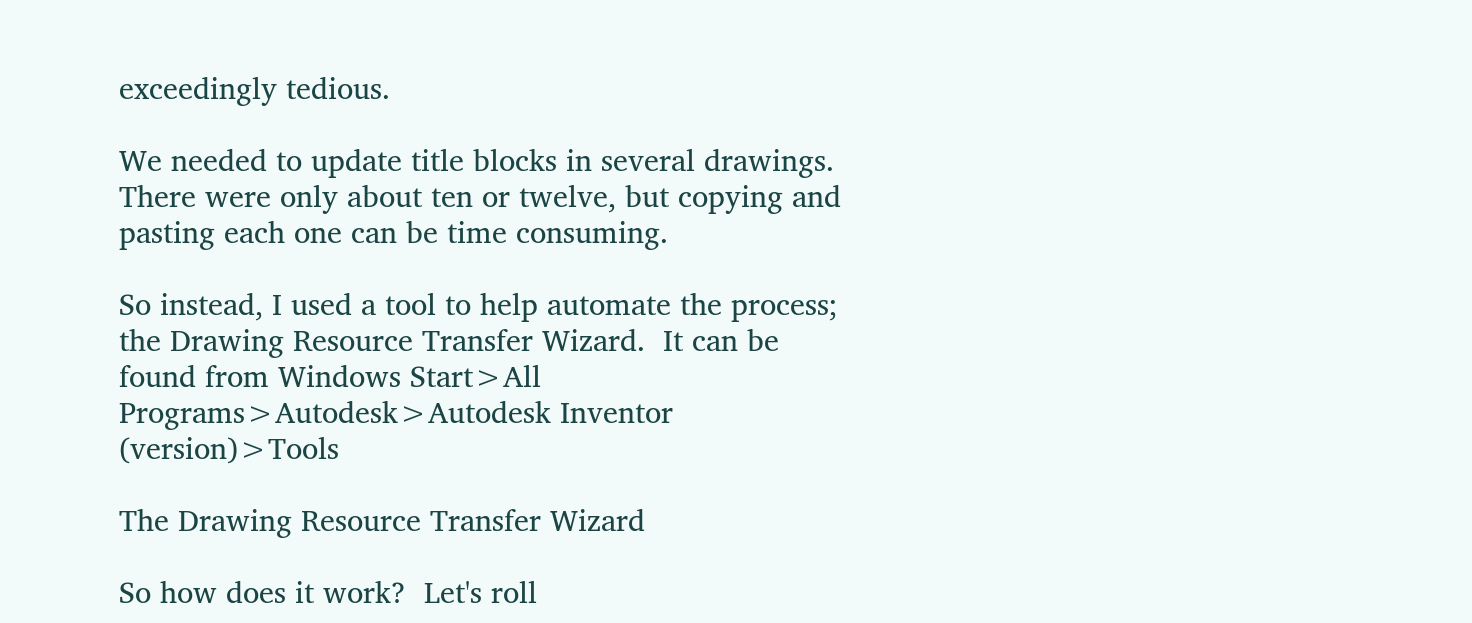exceedingly tedious.

We needed to update title blocks in several drawings.  There were only about ten or twelve, but copying and pasting each one can be time consuming.

So instead, I used a tool to help automate the process; the Drawing Resource Transfer Wizard.  It can be found from Windows Start>All Programs>Autodesk>Autodesk Inventor (version)>Tools

The Drawing Resource Transfer Wizard

So how does it work?  Let's roll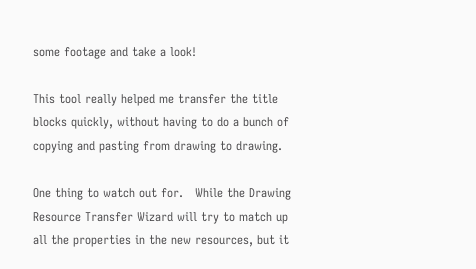some footage and take a look!

This tool really helped me transfer the title blocks quickly, without having to do a bunch of copying and pasting from drawing to drawing.

One thing to watch out for.   While the Drawing Resource Transfer Wizard will try to match up all the properties in the new resources, but it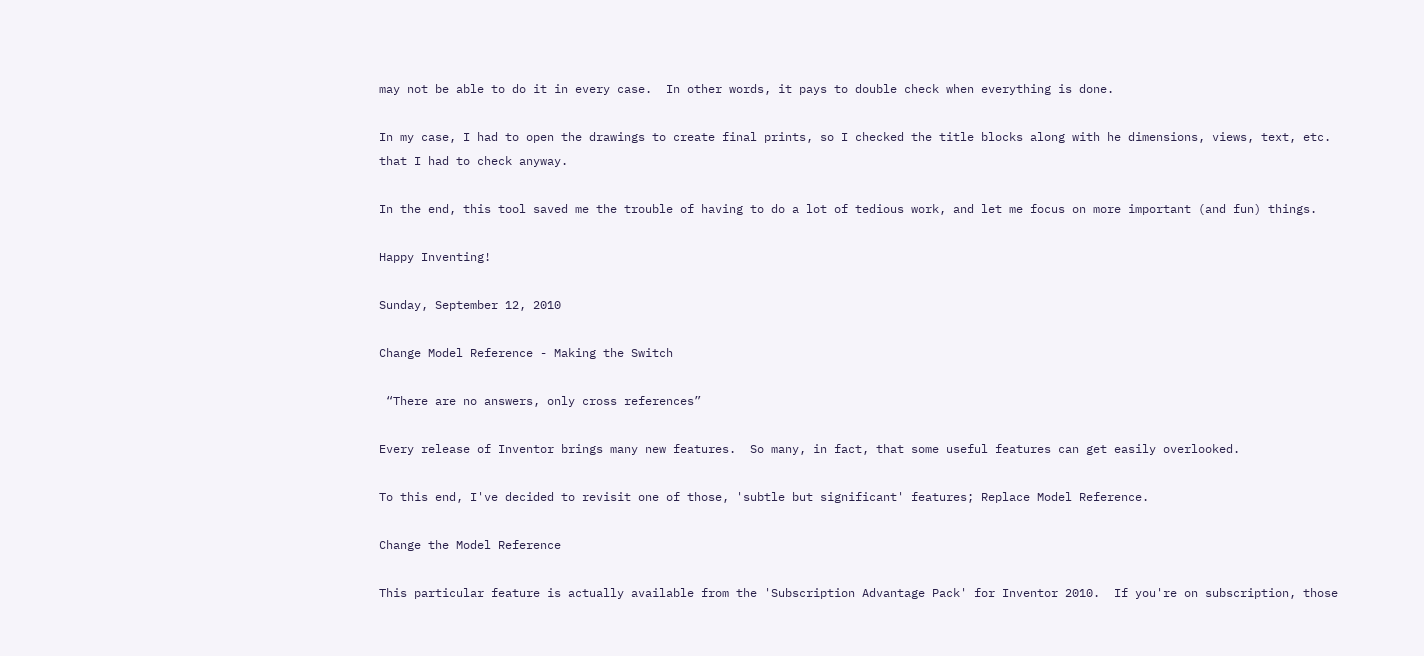may not be able to do it in every case.  In other words, it pays to double check when everything is done.

In my case, I had to open the drawings to create final prints, so I checked the title blocks along with he dimensions, views, text, etc. that I had to check anyway.

In the end, this tool saved me the trouble of having to do a lot of tedious work, and let me focus on more important (and fun) things.

Happy Inventing!

Sunday, September 12, 2010

Change Model Reference - Making the Switch

 “There are no answers, only cross references”

Every release of Inventor brings many new features.  So many, in fact, that some useful features can get easily overlooked.

To this end, I've decided to revisit one of those, 'subtle but significant' features; Replace Model Reference.

Change the Model Reference

This particular feature is actually available from the 'Subscription Advantage Pack' for Inventor 2010.  If you're on subscription, those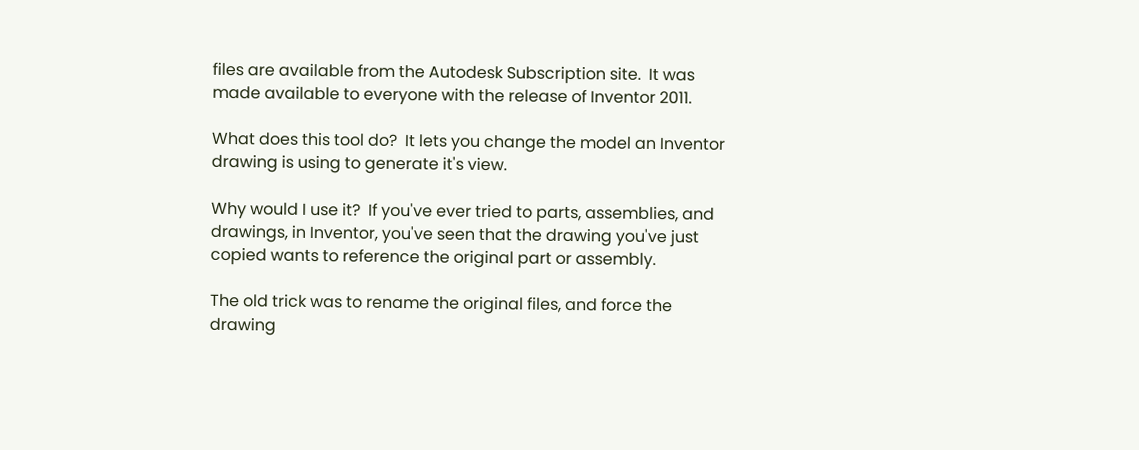files are available from the Autodesk Subscription site.  It was made available to everyone with the release of Inventor 2011.

What does this tool do?  It lets you change the model an Inventor drawing is using to generate it's view.

Why would I use it?  If you've ever tried to parts, assemblies, and drawings, in Inventor, you've seen that the drawing you've just copied wants to reference the original part or assembly.

The old trick was to rename the original files, and force the drawing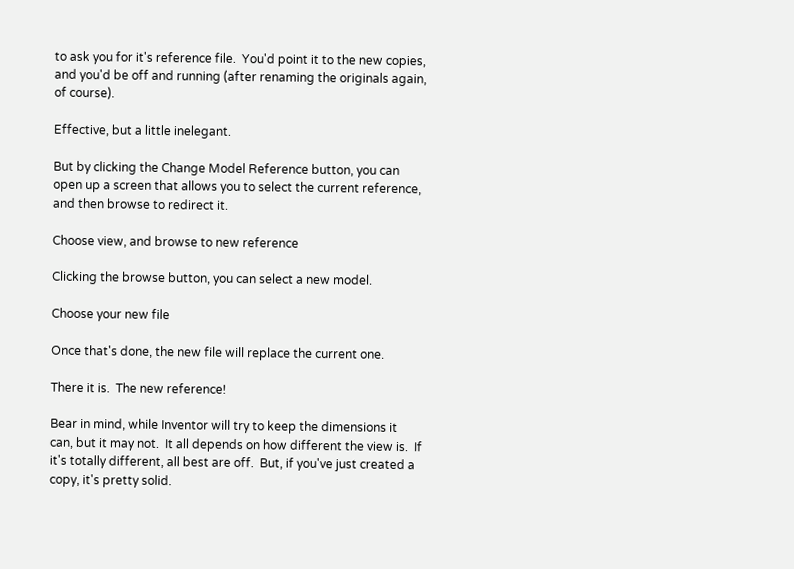to ask you for it's reference file.  You'd point it to the new copies, and you'd be off and running (after renaming the originals again, of course).

Effective, but a little inelegant.

But by clicking the Change Model Reference button, you can open up a screen that allows you to select the current reference, and then browse to redirect it.

Choose view, and browse to new reference

Clicking the browse button, you can select a new model.

Choose your new file

Once that's done, the new file will replace the current one.

There it is.  The new reference!

Bear in mind, while Inventor will try to keep the dimensions it can, but it may not.  It all depends on how different the view is.  If it's totally different, all best are off.  But, if you've just created a copy, it's pretty solid.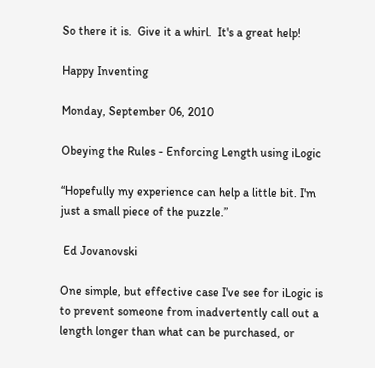So there it is.  Give it a whirl.  It's a great help!

Happy Inventing

Monday, September 06, 2010

Obeying the Rules - Enforcing Length using iLogic

“Hopefully my experience can help a little bit. I'm just a small piece of the puzzle.”

 Ed Jovanovski

One simple, but effective case I've see for iLogic is to prevent someone from inadvertently call out a length longer than what can be purchased, or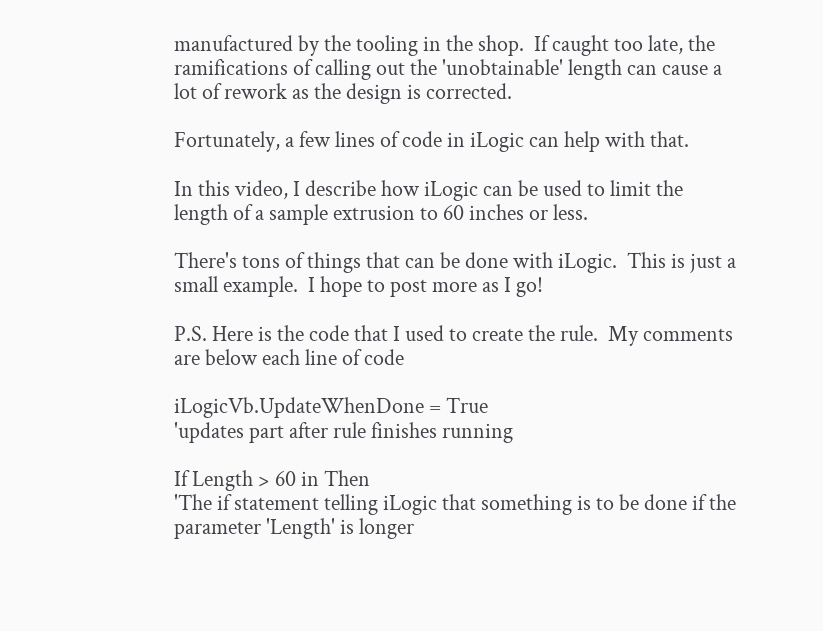manufactured by the tooling in the shop.  If caught too late, the ramifications of calling out the 'unobtainable' length can cause a lot of rework as the design is corrected.

Fortunately, a few lines of code in iLogic can help with that.

In this video, I describe how iLogic can be used to limit the length of a sample extrusion to 60 inches or less.

There's tons of things that can be done with iLogic.  This is just a small example.  I hope to post more as I go!

P.S. Here is the code that I used to create the rule.  My comments are below each line of code

iLogicVb.UpdateWhenDone = True
'updates part after rule finishes running

If Length > 60 in Then
'The if statement telling iLogic that something is to be done if the parameter 'Length' is longer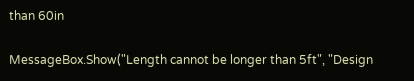than 60in

MessageBox.Show("Length cannot be longer than 5ft", "Design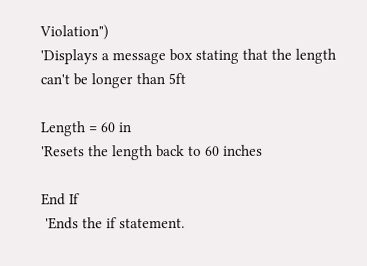Violation")
'Displays a message box stating that the length can't be longer than 5ft

Length = 60 in
'Resets the length back to 60 inches

End If
 'Ends the if statement.